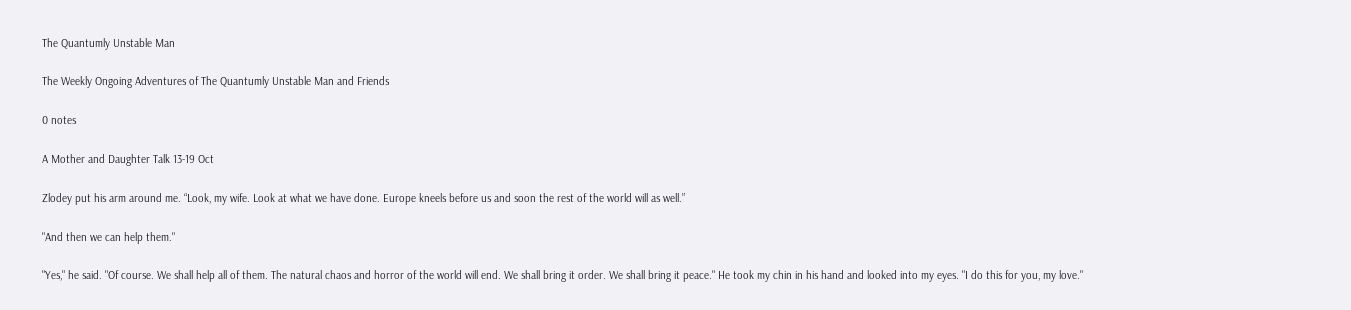The Quantumly Unstable Man

The Weekly Ongoing Adventures of The Quantumly Unstable Man and Friends

0 notes

A Mother and Daughter Talk 13-19 Oct

Zlodey put his arm around me. “Look, my wife. Look at what we have done. Europe kneels before us and soon the rest of the world will as well.”

"And then we can help them."

"Yes," he said. "Of course. We shall help all of them. The natural chaos and horror of the world will end. We shall bring it order. We shall bring it peace." He took my chin in his hand and looked into my eyes. "I do this for you, my love."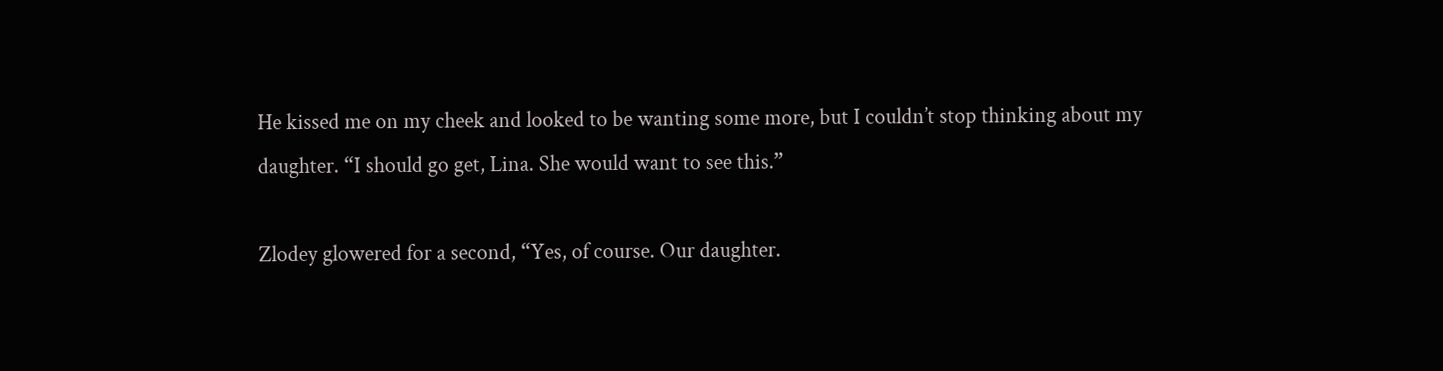He kissed me on my cheek and looked to be wanting some more, but I couldn’t stop thinking about my daughter. “I should go get, Lina. She would want to see this.”

Zlodey glowered for a second, “Yes, of course. Our daughter.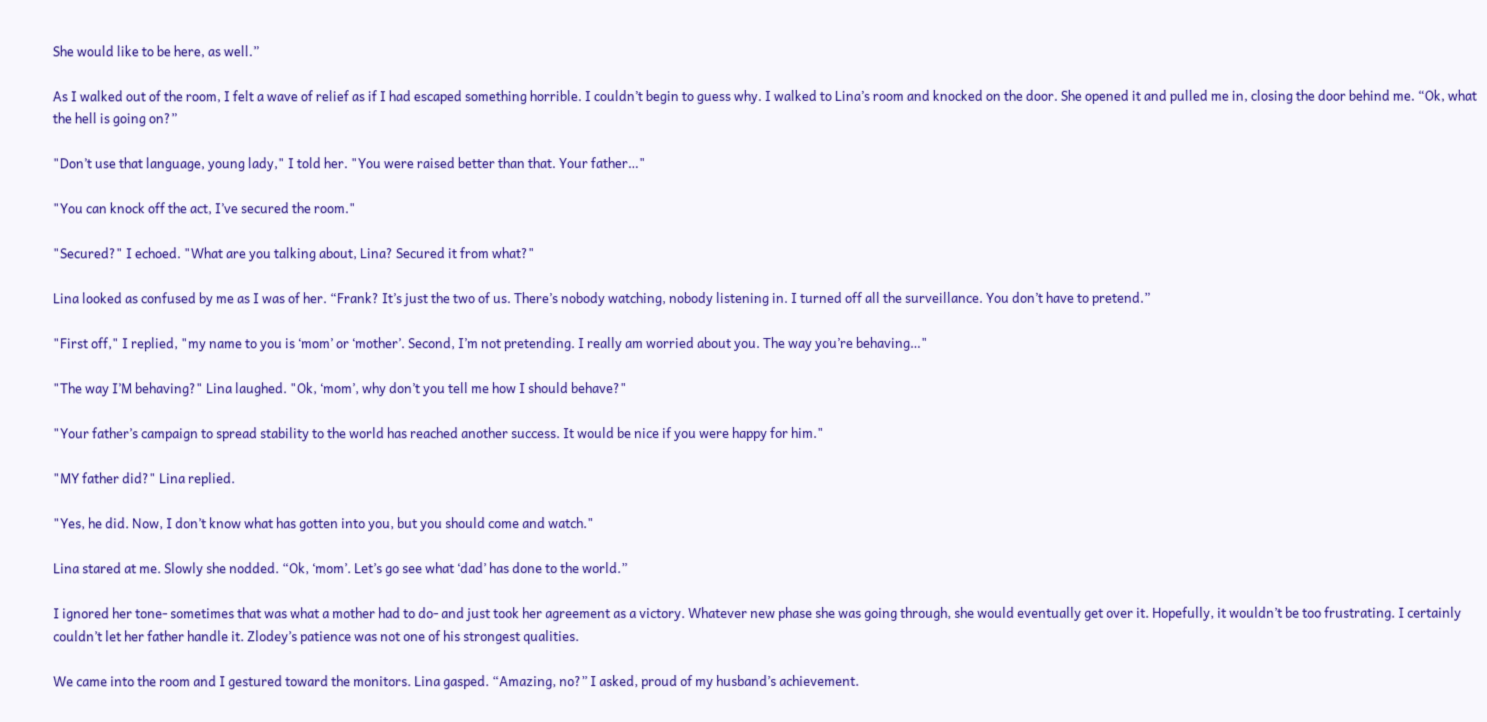She would like to be here, as well.”

As I walked out of the room, I felt a wave of relief as if I had escaped something horrible. I couldn’t begin to guess why. I walked to Lina’s room and knocked on the door. She opened it and pulled me in, closing the door behind me. “Ok, what the hell is going on?”

"Don’t use that language, young lady," I told her. "You were raised better than that. Your father…"

"You can knock off the act, I’ve secured the room."

"Secured?" I echoed. "What are you talking about, Lina? Secured it from what?"

Lina looked as confused by me as I was of her. “Frank? It’s just the two of us. There’s nobody watching, nobody listening in. I turned off all the surveillance. You don’t have to pretend.”

"First off," I replied, "my name to you is ‘mom’ or ‘mother’. Second, I’m not pretending. I really am worried about you. The way you’re behaving…"

"The way I’M behaving?" Lina laughed. "Ok, ‘mom’, why don’t you tell me how I should behave?"

"Your father’s campaign to spread stability to the world has reached another success. It would be nice if you were happy for him."

"MY father did?" Lina replied.

"Yes, he did. Now, I don’t know what has gotten into you, but you should come and watch."

Lina stared at me. Slowly she nodded. “Ok, ‘mom’. Let’s go see what ‘dad’ has done to the world.”

I ignored her tone- sometimes that was what a mother had to do- and just took her agreement as a victory. Whatever new phase she was going through, she would eventually get over it. Hopefully, it wouldn’t be too frustrating. I certainly couldn’t let her father handle it. Zlodey’s patience was not one of his strongest qualities.

We came into the room and I gestured toward the monitors. Lina gasped. “Amazing, no?” I asked, proud of my husband’s achievement.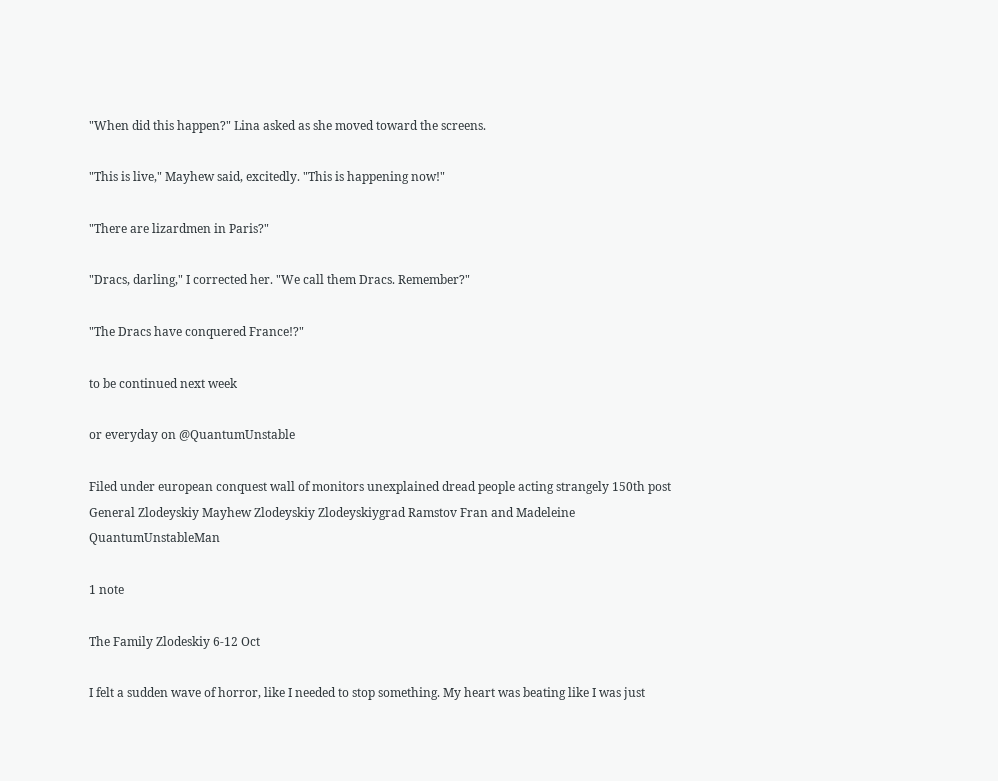"When did this happen?" Lina asked as she moved toward the screens.

"This is live," Mayhew said, excitedly. "This is happening now!"

"There are lizardmen in Paris?"

"Dracs, darling," I corrected her. "We call them Dracs. Remember?"

"The Dracs have conquered France!?"

to be continued next week

or everyday on @QuantumUnstable

Filed under european conquest wall of monitors unexplained dread people acting strangely 150th post General Zlodeyskiy Mayhew Zlodeyskiy Zlodeyskiygrad Ramstov Fran and Madeleine QuantumUnstableMan

1 note

The Family Zlodeskiy 6-12 Oct

I felt a sudden wave of horror, like I needed to stop something. My heart was beating like I was just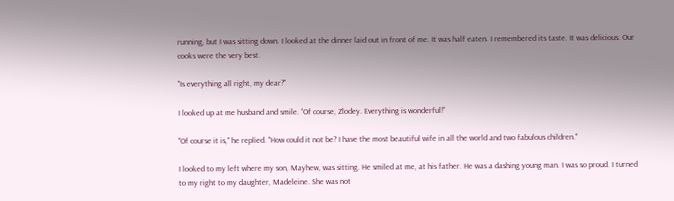running, but I was sitting down. I looked at the dinner laid out in front of me. It was half eaten. I remembered its taste. It was delicious. Our cooks were the very best.

"Is everything all right, my dear?"

I looked up at me husband and smile. “Of course, Zlodey. Everything is wonderful!”

"Of course it is," he replied. "How could it not be? I have the most beautiful wife in all the world and two fabulous children."

I looked to my left where my son, Mayhew, was sitting. He smiled at me, at his father. He was a dashing young man. I was so proud. I turned to my right to my daughter, Madeleine. She was not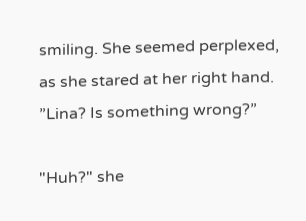smiling. She seemed perplexed, as she stared at her right hand. ”Lina? Is something wrong?”

"Huh?" she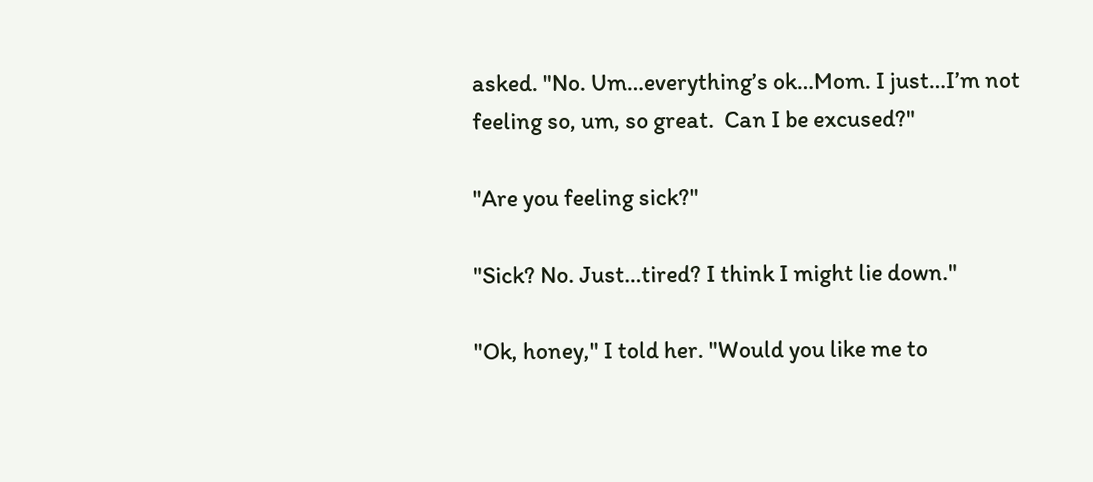asked. "No. Um…everything’s ok…Mom. I just…I’m not feeling so, um, so great.  Can I be excused?"

"Are you feeling sick?"

"Sick? No. Just…tired? I think I might lie down."

"Ok, honey," I told her. "Would you like me to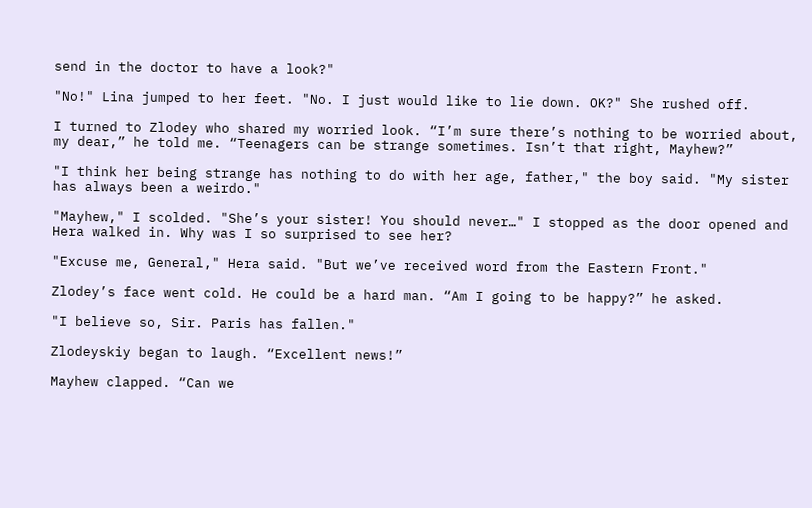send in the doctor to have a look?"

"No!" Lina jumped to her feet. "No. I just would like to lie down. OK?" She rushed off.

I turned to Zlodey who shared my worried look. “I’m sure there’s nothing to be worried about, my dear,” he told me. “Teenagers can be strange sometimes. Isn’t that right, Mayhew?”

"I think her being strange has nothing to do with her age, father," the boy said. "My sister has always been a weirdo."

"Mayhew," I scolded. "She’s your sister! You should never…" I stopped as the door opened and Hera walked in. Why was I so surprised to see her?

"Excuse me, General," Hera said. "But we’ve received word from the Eastern Front."

Zlodey’s face went cold. He could be a hard man. “Am I going to be happy?” he asked.

"I believe so, Sir. Paris has fallen."

Zlodeyskiy began to laugh. “Excellent news!”

Mayhew clapped. “Can we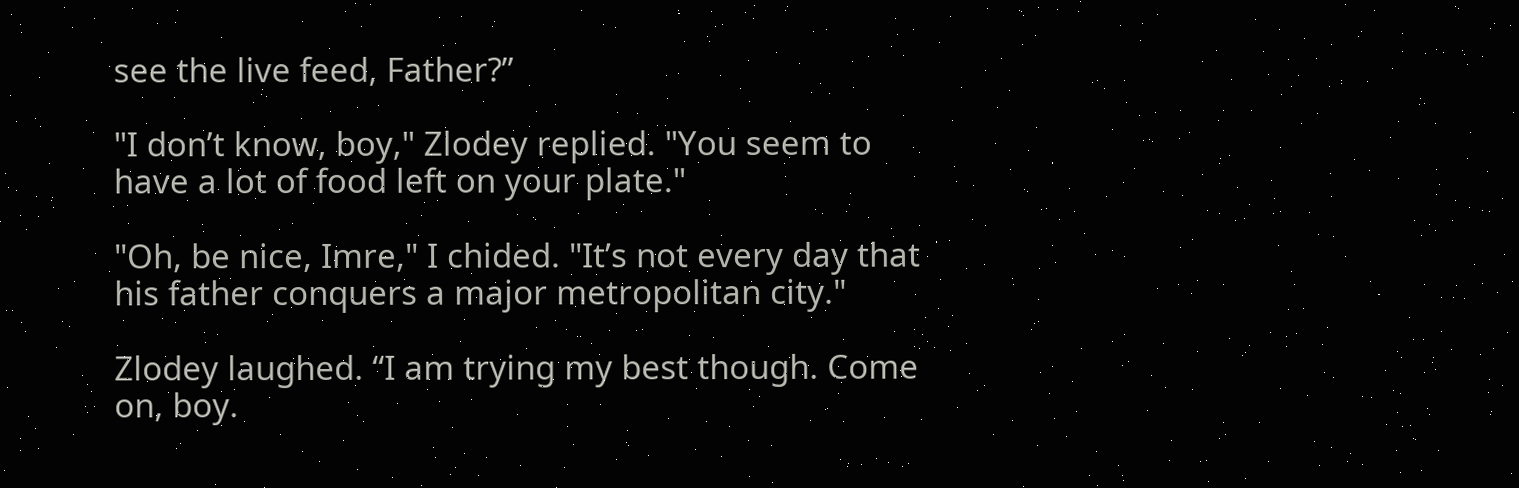see the live feed, Father?”

"I don’t know, boy," Zlodey replied. "You seem to have a lot of food left on your plate."

"Oh, be nice, Imre," I chided. "It’s not every day that his father conquers a major metropolitan city."

Zlodey laughed. “I am trying my best though. Come on, boy.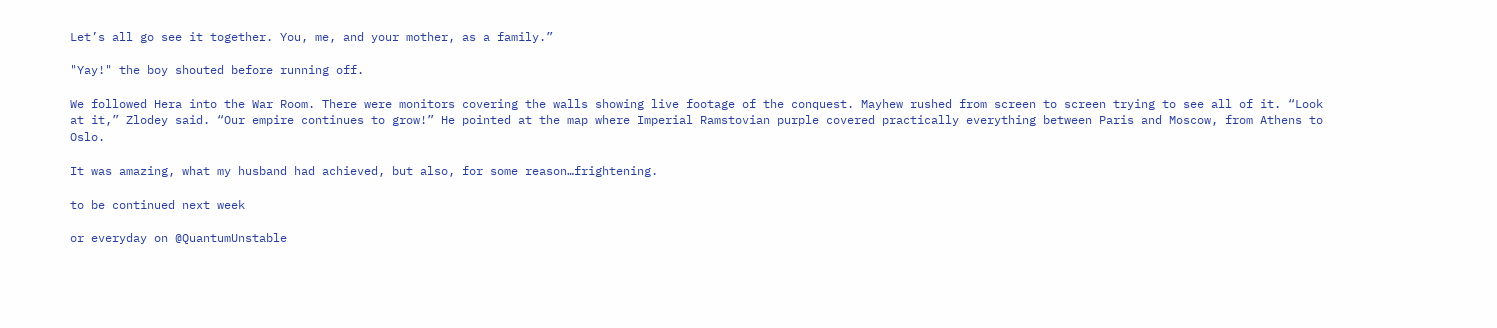Let’s all go see it together. You, me, and your mother, as a family.”

"Yay!" the boy shouted before running off.

We followed Hera into the War Room. There were monitors covering the walls showing live footage of the conquest. Mayhew rushed from screen to screen trying to see all of it. “Look at it,” Zlodey said. “Our empire continues to grow!” He pointed at the map where Imperial Ramstovian purple covered practically everything between Paris and Moscow, from Athens to Oslo.

It was amazing, what my husband had achieved, but also, for some reason…frightening.

to be continued next week

or everyday on @QuantumUnstable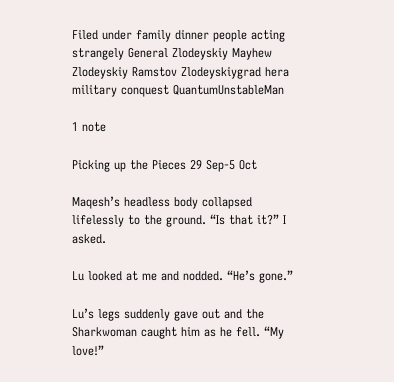Filed under family dinner people acting strangely General Zlodeyskiy Mayhew Zlodeyskiy Ramstov Zlodeyskiygrad hera military conquest QuantumUnstableMan

1 note

Picking up the Pieces 29 Sep-5 Oct

Maqesh’s headless body collapsed lifelessly to the ground. “Is that it?” I asked.

Lu looked at me and nodded. “He’s gone.”

Lu’s legs suddenly gave out and the Sharkwoman caught him as he fell. “My love!”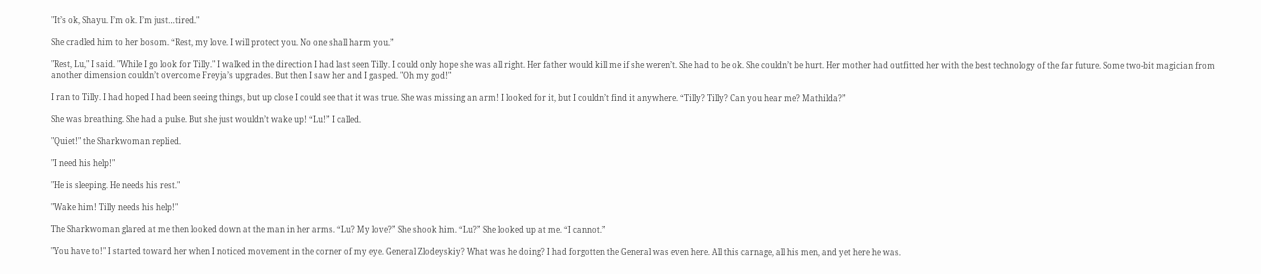"It’s ok, Shayu. I’m ok. I’m just…tired."

She cradled him to her bosom. “Rest, my love. I will protect you. No one shall harm you.”

"Rest, Lu," I said. "While I go look for Tilly." I walked in the direction I had last seen Tilly. I could only hope she was all right. Her father would kill me if she weren’t. She had to be ok. She couldn’t be hurt. Her mother had outfitted her with the best technology of the far future. Some two-bit magician from another dimension couldn’t overcome Freyja’s upgrades. But then I saw her and I gasped. "Oh my god!"

I ran to Tilly. I had hoped I had been seeing things, but up close I could see that it was true. She was missing an arm! I looked for it, but I couldn’t find it anywhere. “Tilly? Tilly? Can you hear me? Mathilda?”

She was breathing. She had a pulse. But she just wouldn’t wake up! “Lu!” I called.

"Quiet!" the Sharkwoman replied.

"I need his help!"

"He is sleeping. He needs his rest."

"Wake him! Tilly needs his help!"

The Sharkwoman glared at me then looked down at the man in her arms. “Lu? My love?” She shook him. “Lu?” She looked up at me. “I cannot.”

"You have to!" I started toward her when I noticed movement in the corner of my eye. General Zlodeyskiy? What was he doing? I had forgotten the General was even here. All this carnage, all his men, and yet here he was.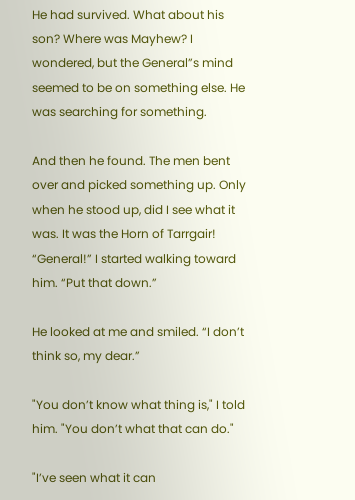He had survived. What about his son? Where was Mayhew? I wondered, but the General”s mind seemed to be on something else. He was searching for something.

And then he found. The men bent over and picked something up. Only when he stood up, did I see what it was. It was the Horn of Tarrgair! “General!” I started walking toward him. “Put that down.”

He looked at me and smiled. “I don’t think so, my dear.”

"You don’t know what thing is," I told him. "You don’t what that can do."

"I’ve seen what it can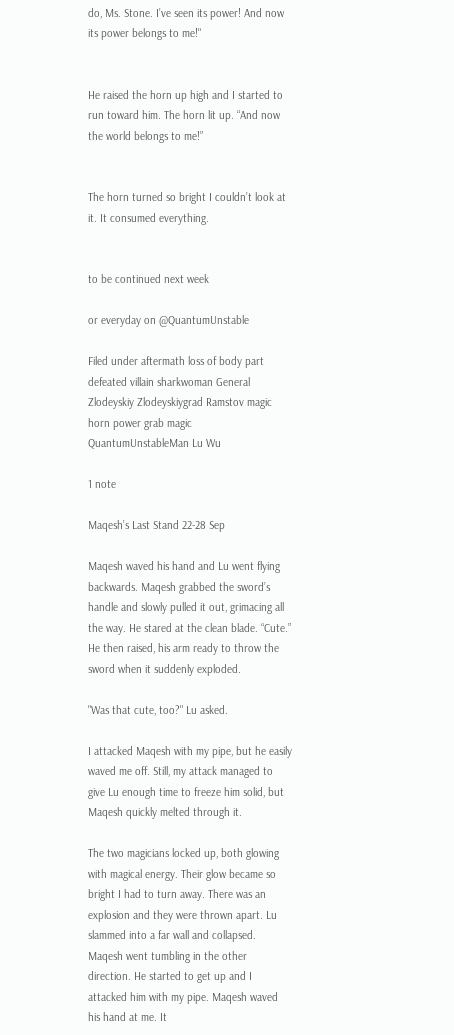do, Ms. Stone. I’ve seen its power! And now its power belongs to me!"


He raised the horn up high and I started to run toward him. The horn lit up. “And now the world belongs to me!”


The horn turned so bright I couldn’t look at it. It consumed everything.


to be continued next week

or everyday on @QuantumUnstable

Filed under aftermath loss of body part defeated villain sharkwoman General Zlodeyskiy Zlodeyskiygrad Ramstov magic horn power grab magic QuantumUnstableMan Lu Wu

1 note

Maqesh’s Last Stand 22-28 Sep

Maqesh waved his hand and Lu went flying backwards. Maqesh grabbed the sword’s handle and slowly pulled it out, grimacing all the way. He stared at the clean blade. “Cute.” He then raised, his arm ready to throw the sword when it suddenly exploded.

"Was that cute, too?" Lu asked.

I attacked Maqesh with my pipe, but he easily waved me off. Still, my attack managed to give Lu enough time to freeze him solid, but Maqesh quickly melted through it.

The two magicians locked up, both glowing with magical energy. Their glow became so bright I had to turn away. There was an explosion and they were thrown apart. Lu slammed into a far wall and collapsed. Maqesh went tumbling in the other direction. He started to get up and I attacked him with my pipe. Maqesh waved his hand at me. It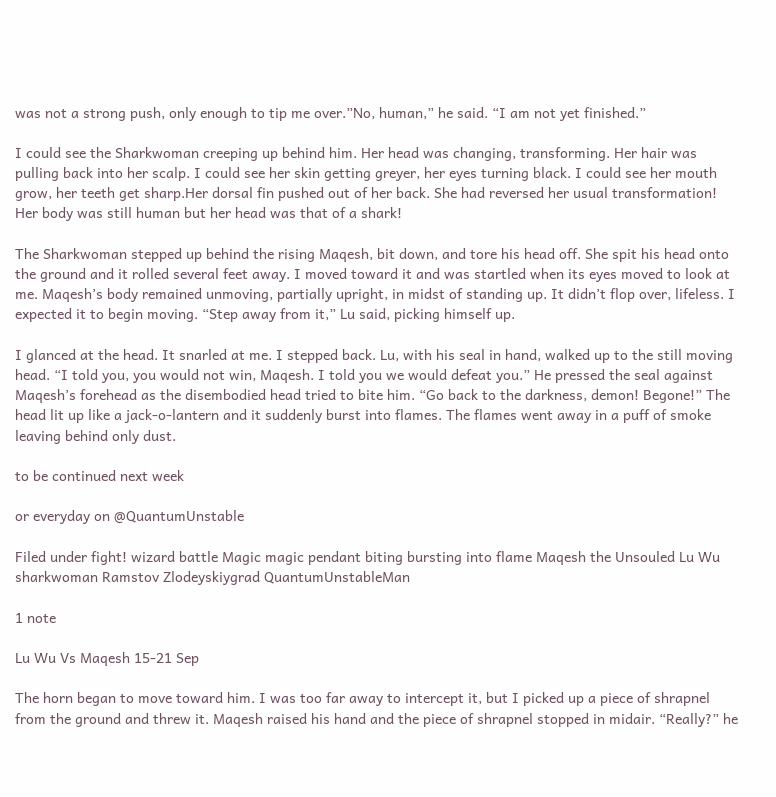was not a strong push, only enough to tip me over.”No, human,” he said. “I am not yet finished.”

I could see the Sharkwoman creeping up behind him. Her head was changing, transforming. Her hair was pulling back into her scalp. I could see her skin getting greyer, her eyes turning black. I could see her mouth grow, her teeth get sharp.Her dorsal fin pushed out of her back. She had reversed her usual transformation! Her body was still human but her head was that of a shark!

The Sharkwoman stepped up behind the rising Maqesh, bit down, and tore his head off. She spit his head onto the ground and it rolled several feet away. I moved toward it and was startled when its eyes moved to look at me. Maqesh’s body remained unmoving, partially upright, in midst of standing up. It didn’t flop over, lifeless. I expected it to begin moving. “Step away from it,” Lu said, picking himself up.

I glanced at the head. It snarled at me. I stepped back. Lu, with his seal in hand, walked up to the still moving head. “I told you, you would not win, Maqesh. I told you we would defeat you.” He pressed the seal against Maqesh’s forehead as the disembodied head tried to bite him. “Go back to the darkness, demon! Begone!” The head lit up like a jack-o-lantern and it suddenly burst into flames. The flames went away in a puff of smoke leaving behind only dust.

to be continued next week

or everyday on @QuantumUnstable

Filed under fight! wizard battle Magic magic pendant biting bursting into flame Maqesh the Unsouled Lu Wu sharkwoman Ramstov Zlodeyskiygrad QuantumUnstableMan

1 note

Lu Wu Vs Maqesh 15-21 Sep

The horn began to move toward him. I was too far away to intercept it, but I picked up a piece of shrapnel from the ground and threw it. Maqesh raised his hand and the piece of shrapnel stopped in midair. “Really?” he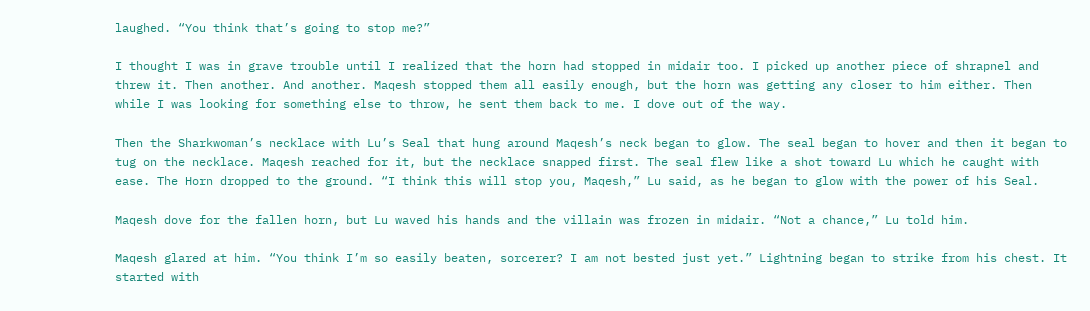laughed. “You think that’s going to stop me?”

I thought I was in grave trouble until I realized that the horn had stopped in midair too. I picked up another piece of shrapnel and threw it. Then another. And another. Maqesh stopped them all easily enough, but the horn was getting any closer to him either. Then while I was looking for something else to throw, he sent them back to me. I dove out of the way.

Then the Sharkwoman’s necklace with Lu’s Seal that hung around Maqesh’s neck began to glow. The seal began to hover and then it began to tug on the necklace. Maqesh reached for it, but the necklace snapped first. The seal flew like a shot toward Lu which he caught with ease. The Horn dropped to the ground. “I think this will stop you, Maqesh,” Lu said, as he began to glow with the power of his Seal.

Maqesh dove for the fallen horn, but Lu waved his hands and the villain was frozen in midair. “Not a chance,” Lu told him.

Maqesh glared at him. “You think I’m so easily beaten, sorcerer? I am not bested just yet.” Lightning began to strike from his chest. It started with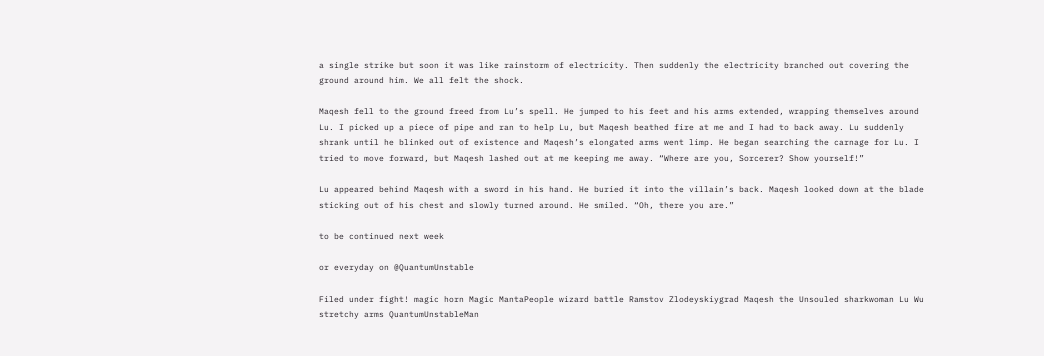a single strike but soon it was like rainstorm of electricity. Then suddenly the electricity branched out covering the ground around him. We all felt the shock.

Maqesh fell to the ground freed from Lu’s spell. He jumped to his feet and his arms extended, wrapping themselves around Lu. I picked up a piece of pipe and ran to help Lu, but Maqesh beathed fire at me and I had to back away. Lu suddenly shrank until he blinked out of existence and Maqesh’s elongated arms went limp. He began searching the carnage for Lu. I tried to move forward, but Maqesh lashed out at me keeping me away. “Where are you, Sorcerer? Show yourself!”

Lu appeared behind Maqesh with a sword in his hand. He buried it into the villain’s back. Maqesh looked down at the blade sticking out of his chest and slowly turned around. He smiled. “Oh, there you are.”

to be continued next week

or everyday on @QuantumUnstable

Filed under fight! magic horn Magic MantaPeople wizard battle Ramstov Zlodeyskiygrad Maqesh the Unsouled sharkwoman Lu Wu stretchy arms QuantumUnstableMan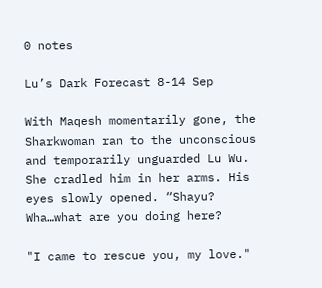0 notes

Lu’s Dark Forecast 8-14 Sep

With Maqesh momentarily gone, the Sharkwoman ran to the unconscious and temporarily unguarded Lu Wu. She cradled him in her arms. His eyes slowly opened. “Shayu? Wha…what are you doing here?

"I came to rescue you, my love."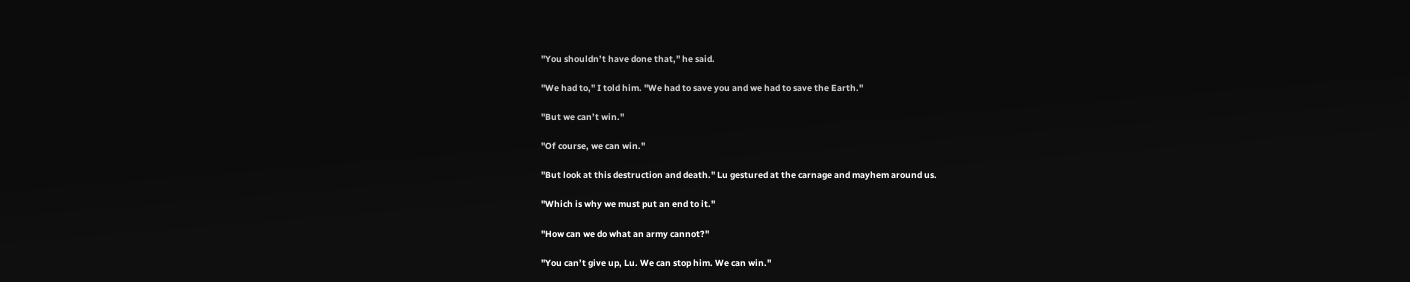"You shouldn’t have done that," he said.

"We had to," I told him. "We had to save you and we had to save the Earth."

"But we can’t win."

"Of course, we can win."

"But look at this destruction and death." Lu gestured at the carnage and mayhem around us.

"Which is why we must put an end to it."

"How can we do what an army cannot?"

"You can’t give up, Lu. We can stop him. We can win."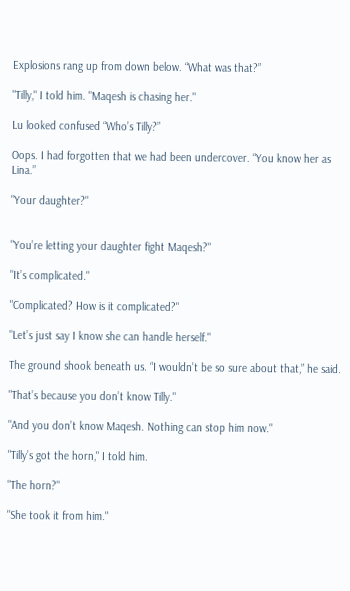Explosions rang up from down below. “What was that?”

"Tilly," I told him. "Maqesh is chasing her."

Lu looked confused “Who’s Tilly?”

Oops. I had forgotten that we had been undercover. “You know her as Lina.”

"Your daughter?"


"You’re letting your daughter fight Maqesh?"

"It’s complicated."

"Complicated? How is it complicated?"

"Let’s just say I know she can handle herself."

The ground shook beneath us. “I wouldn’t be so sure about that,” he said.

"That’s because you don’t know Tilly."

"And you don’t know Maqesh. Nothing can stop him now."

"Tilly’s got the horn," I told him.

"The horn?"

"She took it from him."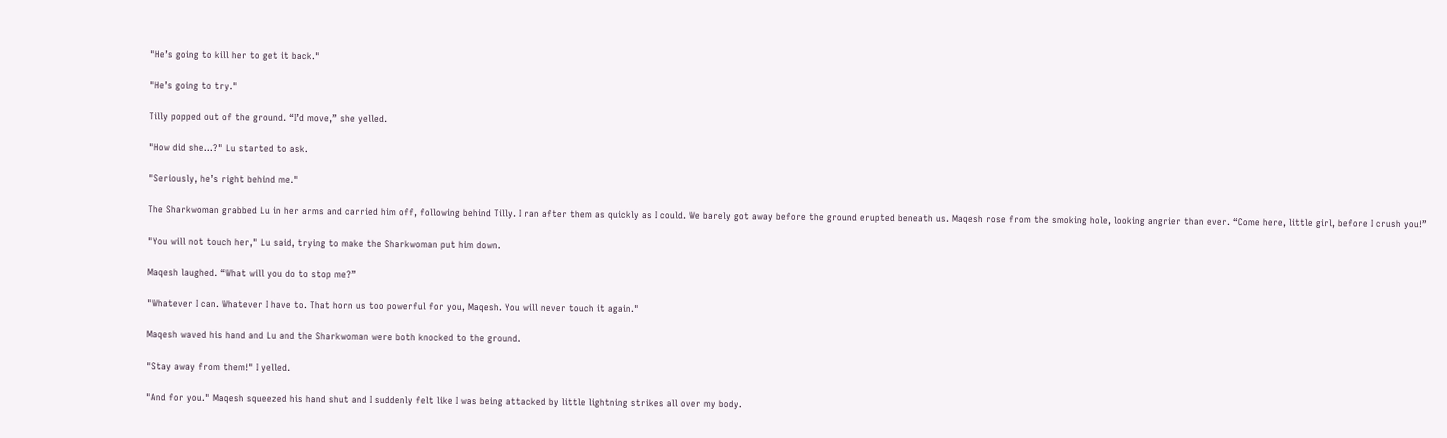"He’s going to kill her to get it back."

"He’s going to try."

Tilly popped out of the ground. “I’d move,” she yelled.

"How did she…?" Lu started to ask.

"Seriously, he’s right behind me."

The Sharkwoman grabbed Lu in her arms and carried him off, following behind Tilly. I ran after them as quickly as I could. We barely got away before the ground erupted beneath us. Maqesh rose from the smoking hole, looking angrier than ever. “Come here, little girl, before I crush you!”

"You will not touch her," Lu said, trying to make the Sharkwoman put him down.

Maqesh laughed. “What will you do to stop me?”

"Whatever I can. Whatever I have to. That horn us too powerful for you, Maqesh. You will never touch it again."

Maqesh waved his hand and Lu and the Sharkwoman were both knocked to the ground.

"Stay away from them!" I yelled.

"And for you." Maqesh squeezed his hand shut and I suddenly felt like I was being attacked by little lightning strikes all over my body.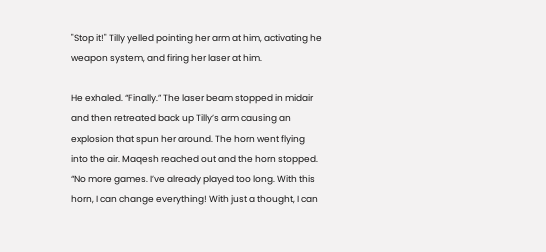"Stop it!" Tilly yelled pointing her arm at him, activating he weapon system, and firing her laser at him.

He exhaled. “Finally.” The laser beam stopped in midair and then retreated back up Tilly’s arm causing an explosion that spun her around. The horn went flying into the air. Maqesh reached out and the horn stopped. “No more games. I’ve already played too long. With this horn, I can change everything! With just a thought, I can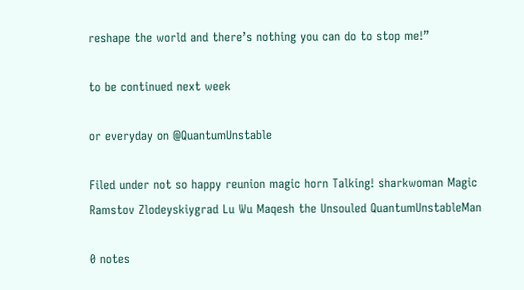reshape the world and there’s nothing you can do to stop me!”

to be continued next week

or everyday on @QuantumUnstable

Filed under not so happy reunion magic horn Talking! sharkwoman Magic Ramstov Zlodeyskiygrad Lu Wu Maqesh the Unsouled QuantumUnstableMan

0 notes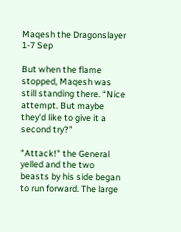Maqesh the Dragonslayer 1-7 Sep

But when the flame stopped, Maqesh was still standing there. “Nice attempt. But maybe they’d like to give it a second try?”

"Attack!" the General yelled and the two beasts by his side began to run forward. The large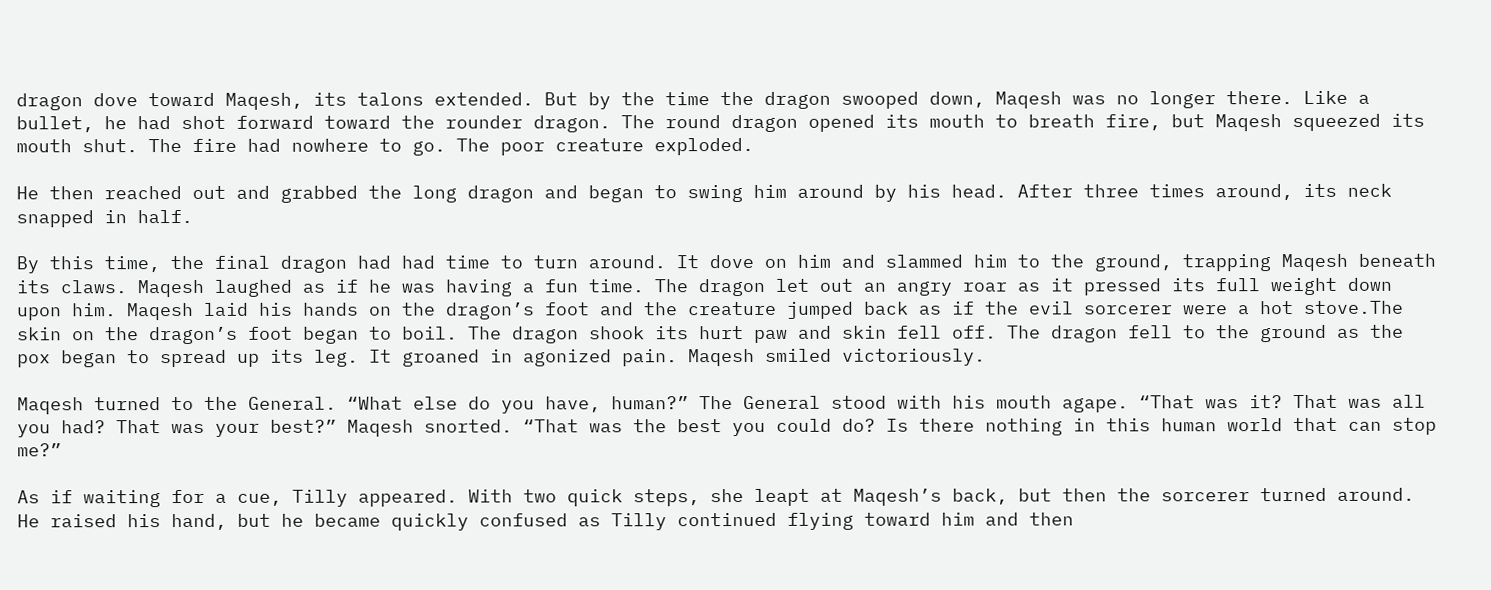dragon dove toward Maqesh, its talons extended. But by the time the dragon swooped down, Maqesh was no longer there. Like a bullet, he had shot forward toward the rounder dragon. The round dragon opened its mouth to breath fire, but Maqesh squeezed its mouth shut. The fire had nowhere to go. The poor creature exploded.

He then reached out and grabbed the long dragon and began to swing him around by his head. After three times around, its neck snapped in half.

By this time, the final dragon had had time to turn around. It dove on him and slammed him to the ground, trapping Maqesh beneath its claws. Maqesh laughed as if he was having a fun time. The dragon let out an angry roar as it pressed its full weight down upon him. Maqesh laid his hands on the dragon’s foot and the creature jumped back as if the evil sorcerer were a hot stove.The skin on the dragon’s foot began to boil. The dragon shook its hurt paw and skin fell off. The dragon fell to the ground as the pox began to spread up its leg. It groaned in agonized pain. Maqesh smiled victoriously.

Maqesh turned to the General. “What else do you have, human?” The General stood with his mouth agape. “That was it? That was all you had? That was your best?” Maqesh snorted. “That was the best you could do? Is there nothing in this human world that can stop me?”

As if waiting for a cue, Tilly appeared. With two quick steps, she leapt at Maqesh’s back, but then the sorcerer turned around. He raised his hand, but he became quickly confused as Tilly continued flying toward him and then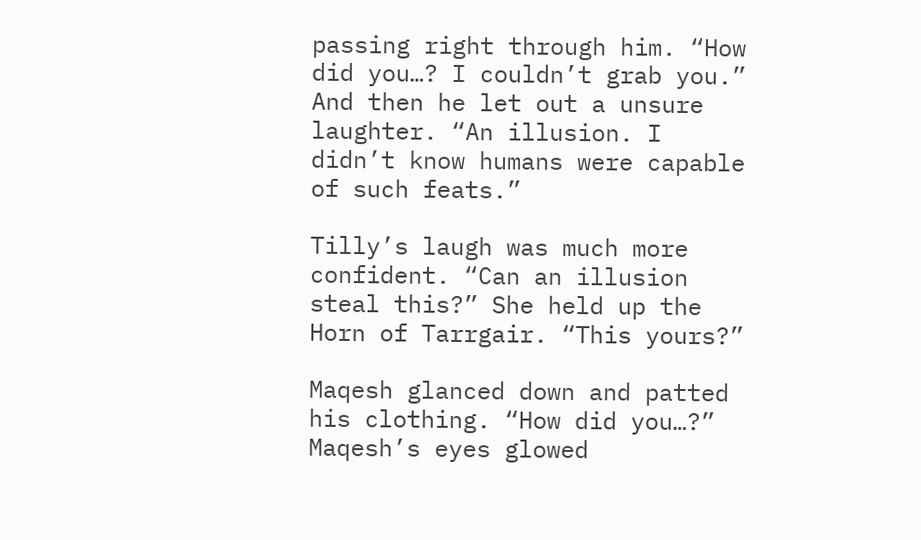passing right through him. “How did you…? I couldn’t grab you.” And then he let out a unsure laughter. “An illusion. I didn’t know humans were capable of such feats.”

Tilly’s laugh was much more confident. “Can an illusion steal this?” She held up the Horn of Tarrgair. “This yours?”

Maqesh glanced down and patted his clothing. “How did you…?” Maqesh’s eyes glowed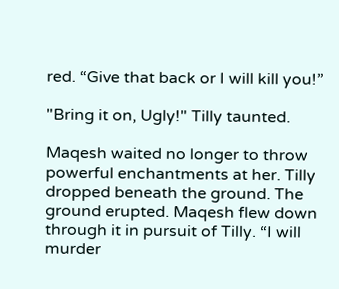red. “Give that back or I will kill you!”

"Bring it on, Ugly!" Tilly taunted.

Maqesh waited no longer to throw powerful enchantments at her. Tilly dropped beneath the ground. The ground erupted. Maqesh flew down through it in pursuit of Tilly. “I will murder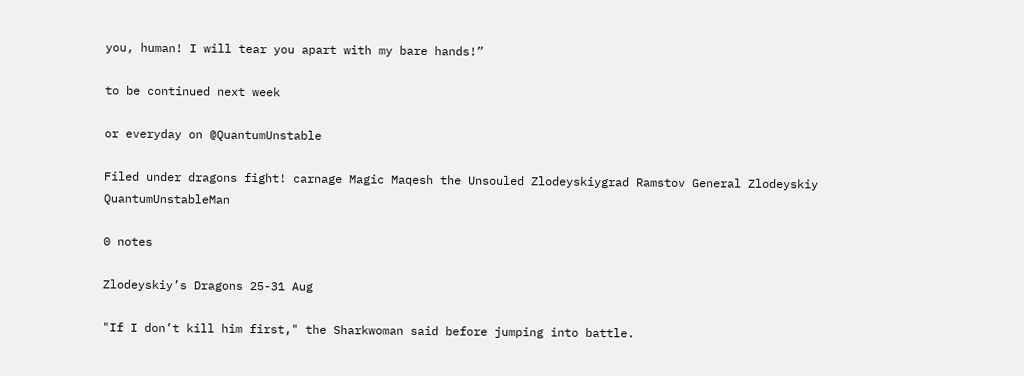you, human! I will tear you apart with my bare hands!”

to be continued next week

or everyday on @QuantumUnstable

Filed under dragons fight! carnage Magic Maqesh the Unsouled Zlodeyskiygrad Ramstov General Zlodeyskiy QuantumUnstableMan

0 notes

Zlodeyskiy’s Dragons 25-31 Aug

"If I don’t kill him first," the Sharkwoman said before jumping into battle.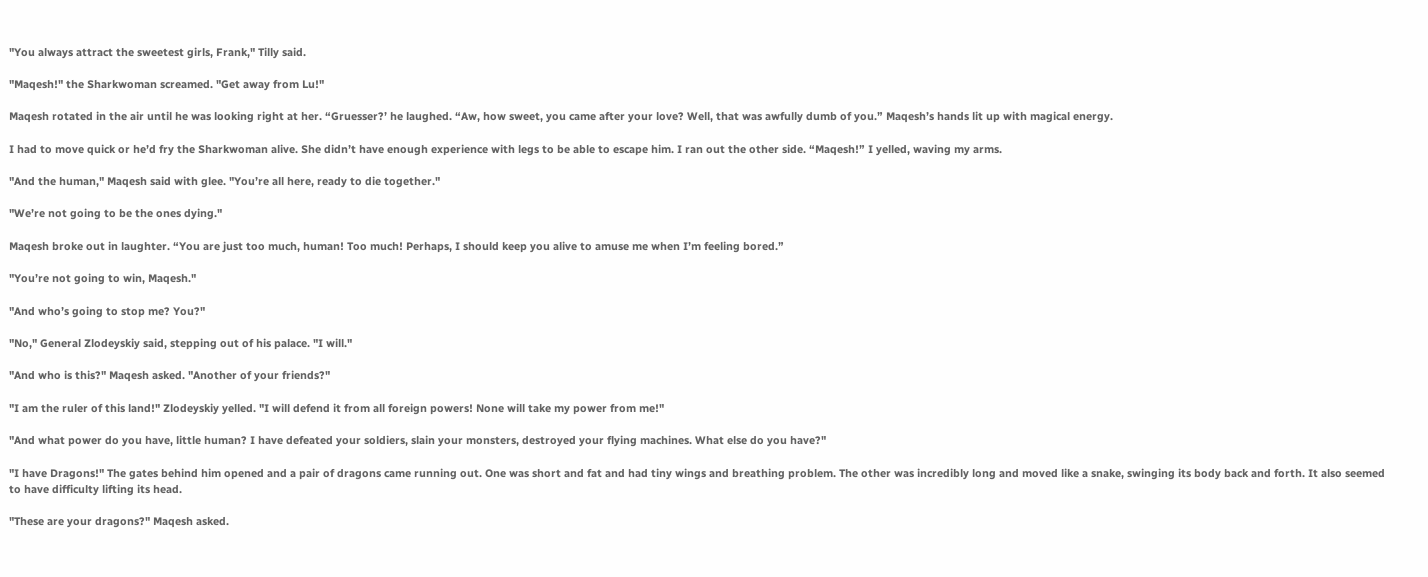"You always attract the sweetest girls, Frank," Tilly said.

"Maqesh!" the Sharkwoman screamed. "Get away from Lu!"

Maqesh rotated in the air until he was looking right at her. “Gruesser?’ he laughed. “Aw, how sweet, you came after your love? Well, that was awfully dumb of you.” Maqesh’s hands lit up with magical energy.

I had to move quick or he’d fry the Sharkwoman alive. She didn’t have enough experience with legs to be able to escape him. I ran out the other side. “Maqesh!” I yelled, waving my arms.

"And the human," Maqesh said with glee. "You’re all here, ready to die together."

"We’re not going to be the ones dying."

Maqesh broke out in laughter. “You are just too much, human! Too much! Perhaps, I should keep you alive to amuse me when I’m feeling bored.”

"You’re not going to win, Maqesh."

"And who’s going to stop me? You?"

"No," General Zlodeyskiy said, stepping out of his palace. "I will."

"And who is this?" Maqesh asked. "Another of your friends?"

"I am the ruler of this land!" Zlodeyskiy yelled. "I will defend it from all foreign powers! None will take my power from me!"

"And what power do you have, little human? I have defeated your soldiers, slain your monsters, destroyed your flying machines. What else do you have?"

"I have Dragons!" The gates behind him opened and a pair of dragons came running out. One was short and fat and had tiny wings and breathing problem. The other was incredibly long and moved like a snake, swinging its body back and forth. It also seemed to have difficulty lifting its head.

"These are your dragons?" Maqesh asked.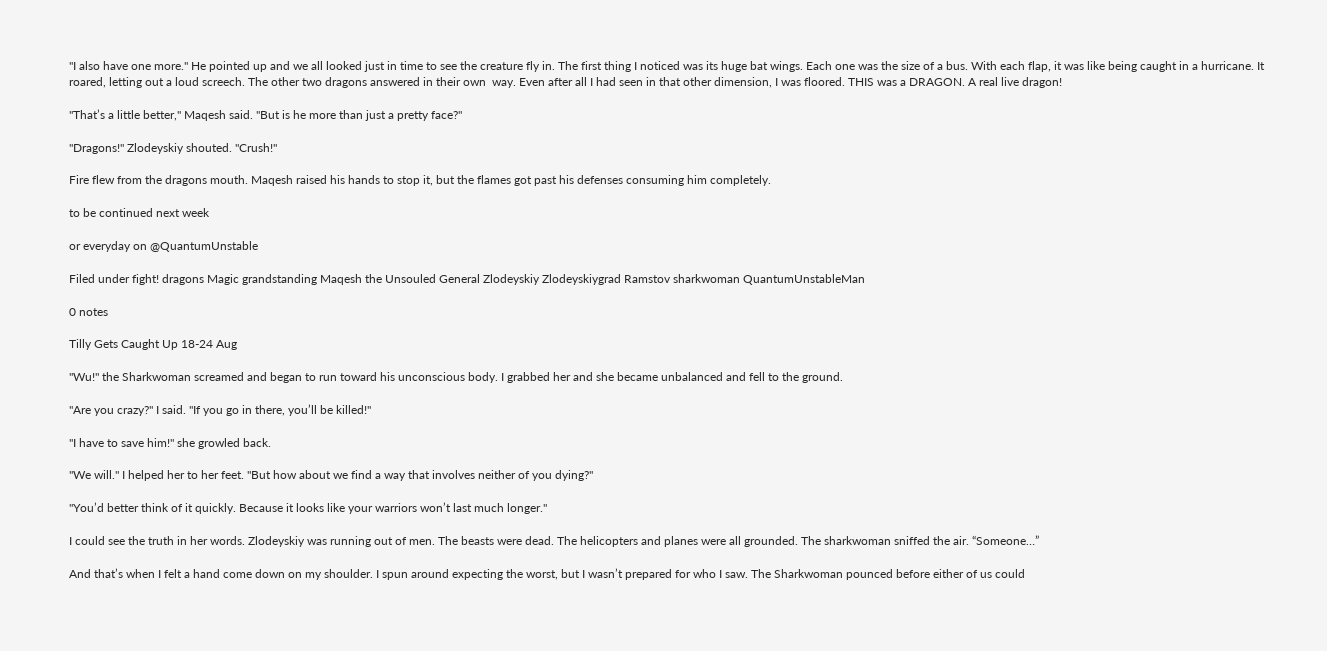"I also have one more." He pointed up and we all looked just in time to see the creature fly in. The first thing I noticed was its huge bat wings. Each one was the size of a bus. With each flap, it was like being caught in a hurricane. It roared, letting out a loud screech. The other two dragons answered in their own  way. Even after all I had seen in that other dimension, I was floored. THIS was a DRAGON. A real live dragon!

"That’s a little better," Maqesh said. "But is he more than just a pretty face?"

"Dragons!" Zlodeyskiy shouted. "Crush!"

Fire flew from the dragons mouth. Maqesh raised his hands to stop it, but the flames got past his defenses consuming him completely.

to be continued next week

or everyday on @QuantumUnstable

Filed under fight! dragons Magic grandstanding Maqesh the Unsouled General Zlodeyskiy Zlodeyskiygrad Ramstov sharkwoman QuantumUnstableMan

0 notes

Tilly Gets Caught Up 18-24 Aug

"Wu!" the Sharkwoman screamed and began to run toward his unconscious body. I grabbed her and she became unbalanced and fell to the ground.

"Are you crazy?" I said. "If you go in there, you’ll be killed!"

"I have to save him!" she growled back.

"We will." I helped her to her feet. "But how about we find a way that involves neither of you dying?"

"You’d better think of it quickly. Because it looks like your warriors won’t last much longer."

I could see the truth in her words. Zlodeyskiy was running out of men. The beasts were dead. The helicopters and planes were all grounded. The sharkwoman sniffed the air. “Someone…”

And that’s when I felt a hand come down on my shoulder. I spun around expecting the worst, but I wasn’t prepared for who I saw. The Sharkwoman pounced before either of us could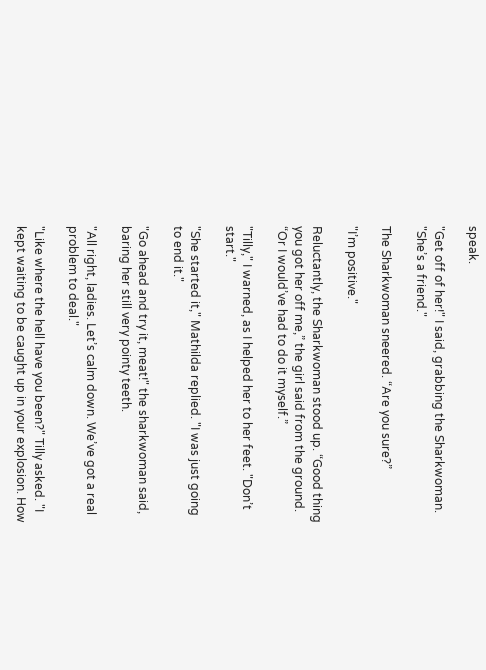speak.

"Get off of her!" I said, grabbing the Sharkwoman. "She’s a friend."

The Sharkwoman sneered. “Are you sure?”

"I’m positive."

Reluctantly, the Sharkwoman stood up. “Good thing you got her off me,” the girl said from the ground. “Or I would’ve had to do it myself.”

"Tilly," I warned, as I helped her to her feet. "Don’t start."

"She started it," Mathilda replied. "I was just going to end it."

"Go ahead and try it, meat!" the sharkwoman said, baring her still very pointy teeth.

"All right, ladies. Let’s calm down. We’ve got a real problem to deal."

"Like where the hell have you been?" Tilly asked. "I kept waiting to be caught up in your explosion. How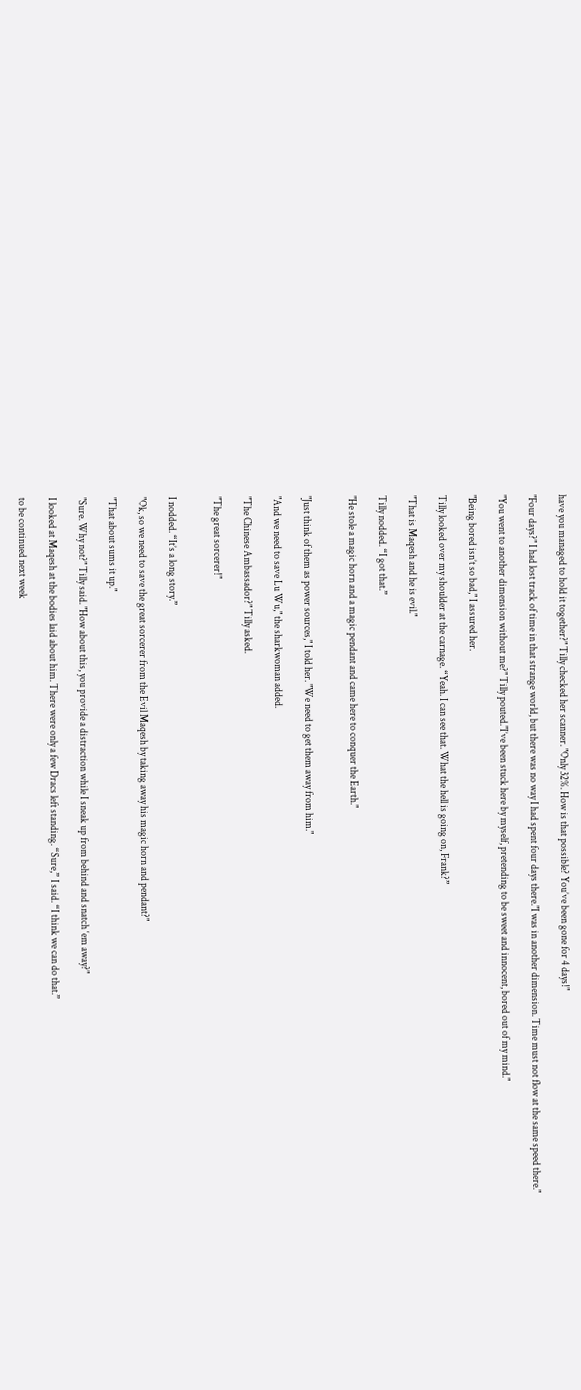have you managed to hold it together?" Tilly checked her scanner. "Only 32%. How is that possible? You’ve been gone for 4 days!"

"Four days?" I had lost track of time in that strange world, but there was no way I had spent four days there."I was in another dimension. Time must not flow at the same speed there."

"You went to another dimension without me?" Tilly pouted."I’ve been stuck here by myself, pretending to be sweet and innocent, bored out of my mind."

"Being bored isn’t so bad," I assured her.

Tilly looked over my shoulder at the carnage. “Yeah. I can see that. What the hell is going on, Frank?”

"That is Maqesh and he is evil."

Tilly nodded. “I got that.”

"He stole a magic horn and a magic pendant and came here to conquer the Earth."


"Just think of them as power sources," I told her. "We need to get them away from him."

"And we need to save Lu Wu," the sharkwoman added.

"The Chinese Ambassador?" Tilly asked.

"The great sorcerer!"


I nodded. “It’s a long story.”

"Ok, so we need to save the great sorcerer from the Evil Maqesh by taking away his magic horn and pendant?"

"That about sums it up."

"Sure. Why not?" Tilly said. "How about this, you provide a distraction while I sneak up from behind and snatch ‘em away?"

I looked at Maqesh at the bodies laid about him. There were only a few Dracs left standing. “Sure,” I said. “I think we can do that.”

to be continued next week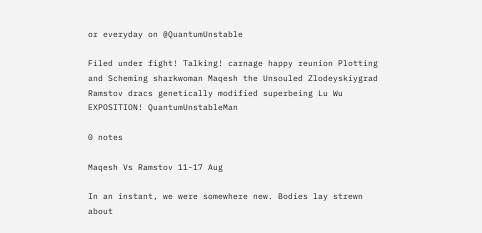or everyday on @QuantumUnstable

Filed under fight! Talking! carnage happy reunion Plotting and Scheming sharkwoman Maqesh the Unsouled Zlodeyskiygrad Ramstov dracs genetically modified superbeing Lu Wu EXPOSITION! QuantumUnstableMan

0 notes

Maqesh Vs Ramstov 11-17 Aug

In an instant, we were somewhere new. Bodies lay strewn about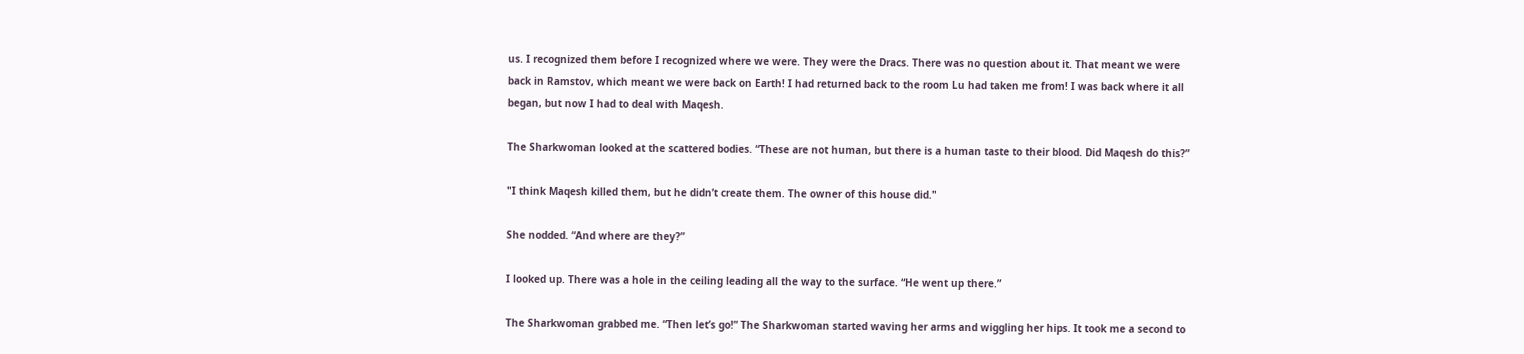us. I recognized them before I recognized where we were. They were the Dracs. There was no question about it. That meant we were back in Ramstov, which meant we were back on Earth! I had returned back to the room Lu had taken me from! I was back where it all began, but now I had to deal with Maqesh.

The Sharkwoman looked at the scattered bodies. “These are not human, but there is a human taste to their blood. Did Maqesh do this?”

"I think Maqesh killed them, but he didn’t create them. The owner of this house did."

She nodded. “And where are they?”

I looked up. There was a hole in the ceiling leading all the way to the surface. “He went up there.”

The Sharkwoman grabbed me. “Then let’s go!” The Sharkwoman started waving her arms and wiggling her hips. It took me a second to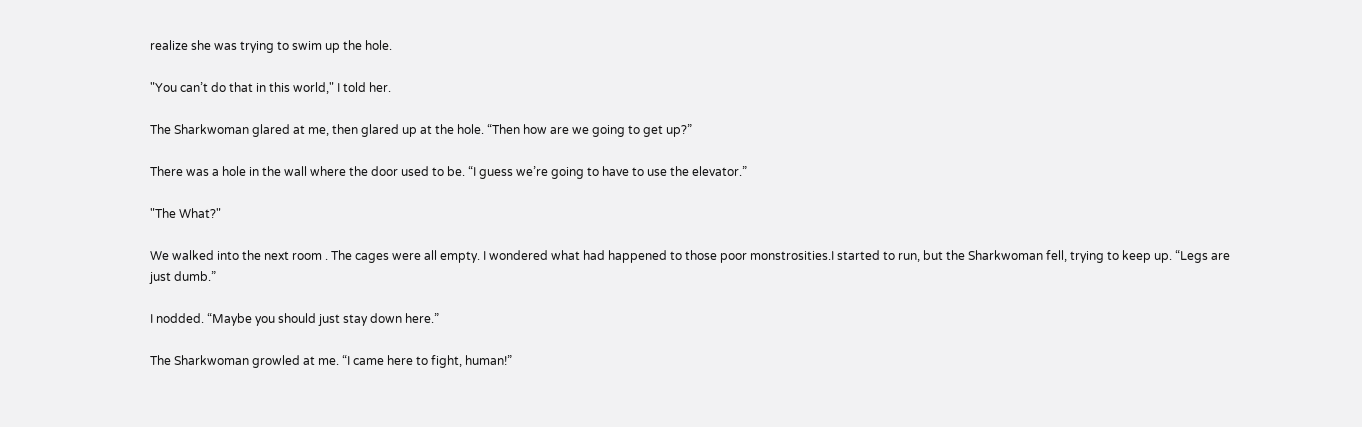realize she was trying to swim up the hole.

"You can’t do that in this world," I told her.

The Sharkwoman glared at me, then glared up at the hole. “Then how are we going to get up?”

There was a hole in the wall where the door used to be. “I guess we’re going to have to use the elevator.”

"The What?"

We walked into the next room . The cages were all empty. I wondered what had happened to those poor monstrosities.I started to run, but the Sharkwoman fell, trying to keep up. “Legs are just dumb.”

I nodded. “Maybe you should just stay down here.”

The Sharkwoman growled at me. “I came here to fight, human!”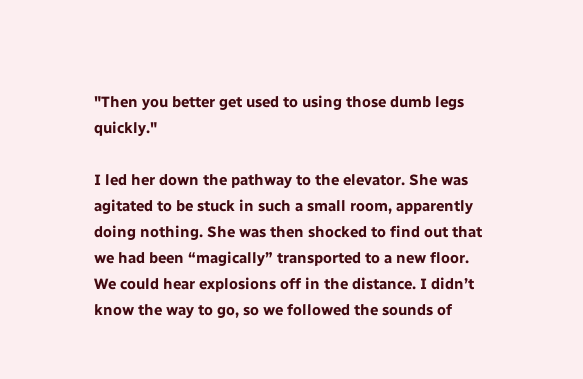"Then you better get used to using those dumb legs quickly."

I led her down the pathway to the elevator. She was agitated to be stuck in such a small room, apparently doing nothing. She was then shocked to find out that we had been “magically” transported to a new floor. We could hear explosions off in the distance. I didn’t know the way to go, so we followed the sounds of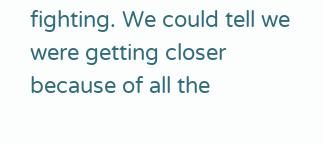fighting. We could tell we were getting closer because of all the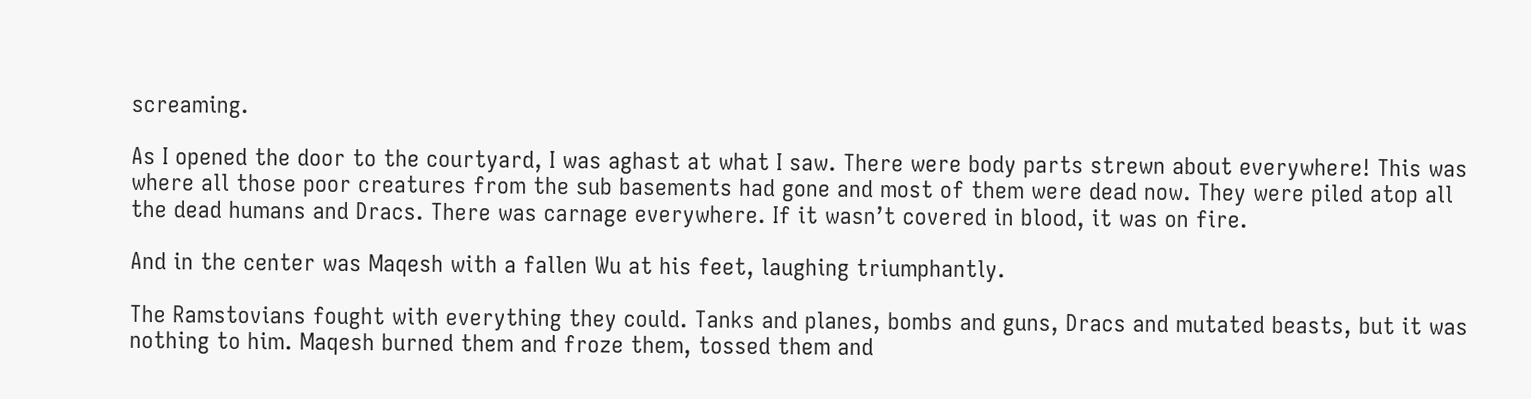screaming.

As I opened the door to the courtyard, I was aghast at what I saw. There were body parts strewn about everywhere! This was where all those poor creatures from the sub basements had gone and most of them were dead now. They were piled atop all the dead humans and Dracs. There was carnage everywhere. If it wasn’t covered in blood, it was on fire.

And in the center was Maqesh with a fallen Wu at his feet, laughing triumphantly.

The Ramstovians fought with everything they could. Tanks and planes, bombs and guns, Dracs and mutated beasts, but it was nothing to him. Maqesh burned them and froze them, tossed them and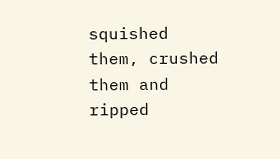squished them, crushed them and ripped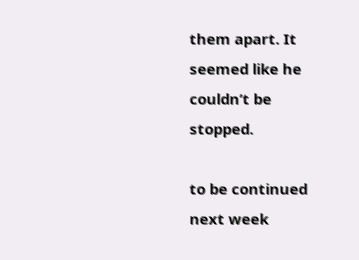them apart. It seemed like he couldn’t be stopped.

to be continued next week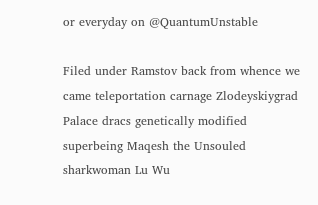or everyday on @QuantumUnstable

Filed under Ramstov back from whence we came teleportation carnage Zlodeyskiygrad Palace dracs genetically modified superbeing Maqesh the Unsouled sharkwoman Lu Wu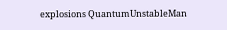explosions QuantumUnstableMan